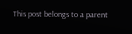This post belongs to a parent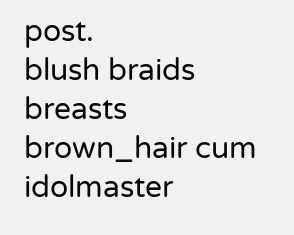post.
blush braids breasts brown_hair cum idolmaster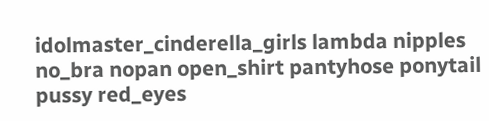idolmaster_cinderella_girls lambda nipples no_bra nopan open_shirt pantyhose ponytail pussy red_eyes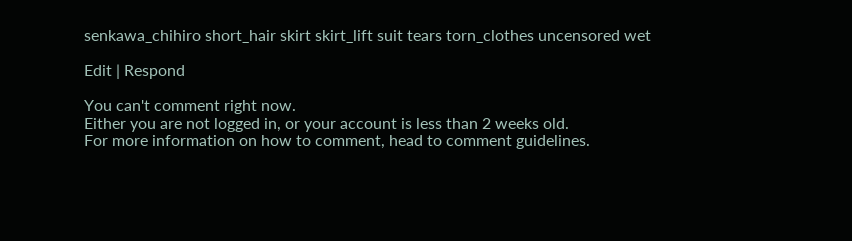senkawa_chihiro short_hair skirt skirt_lift suit tears torn_clothes uncensored wet

Edit | Respond

You can't comment right now.
Either you are not logged in, or your account is less than 2 weeks old.
For more information on how to comment, head to comment guidelines.